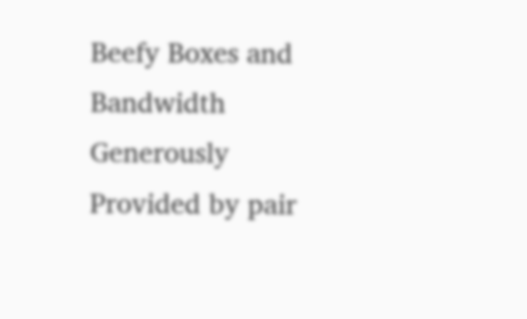Beefy Boxes and Bandwidth Generously Provided by pair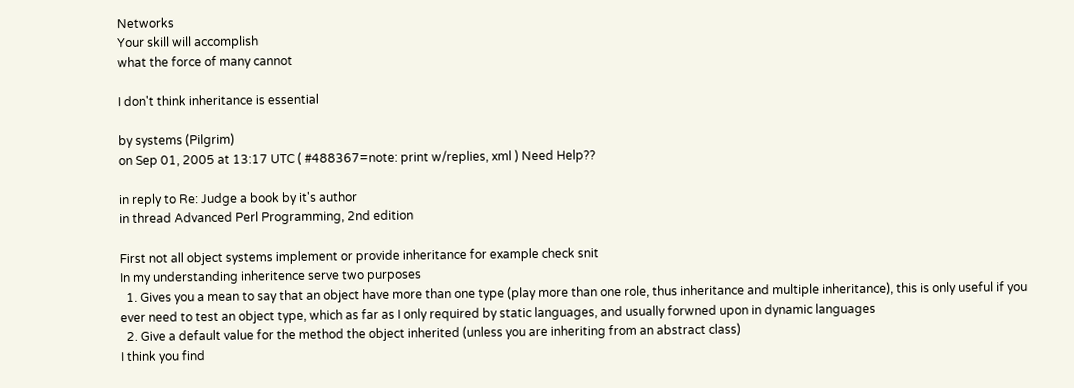Networks
Your skill will accomplish
what the force of many cannot

I don't think inheritance is essential

by systems (Pilgrim)
on Sep 01, 2005 at 13:17 UTC ( #488367=note: print w/replies, xml ) Need Help??

in reply to Re: Judge a book by it's author
in thread Advanced Perl Programming, 2nd edition

First not all object systems implement or provide inheritance for example check snit
In my understanding inheritence serve two purposes
  1. Gives you a mean to say that an object have more than one type (play more than one role, thus inheritance and multiple inheritance), this is only useful if you ever need to test an object type, which as far as I only required by static languages, and usually forwned upon in dynamic languages
  2. Give a default value for the method the object inherited (unless you are inheriting from an abstract class)
I think you find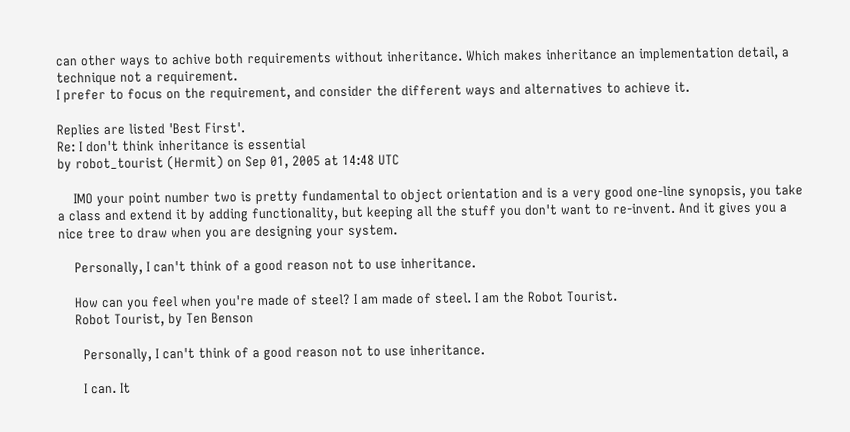can other ways to achive both requirements without inheritance. Which makes inheritance an implementation detail, a technique not a requirement.
I prefer to focus on the requirement, and consider the different ways and alternatives to achieve it.

Replies are listed 'Best First'.
Re: I don't think inheritance is essential
by robot_tourist (Hermit) on Sep 01, 2005 at 14:48 UTC

    IMO your point number two is pretty fundamental to object orientation and is a very good one-line synopsis, you take a class and extend it by adding functionality, but keeping all the stuff you don't want to re-invent. And it gives you a nice tree to draw when you are designing your system.

    Personally, I can't think of a good reason not to use inheritance.

    How can you feel when you're made of steel? I am made of steel. I am the Robot Tourist.
    Robot Tourist, by Ten Benson

      Personally, I can't think of a good reason not to use inheritance.

      I can. It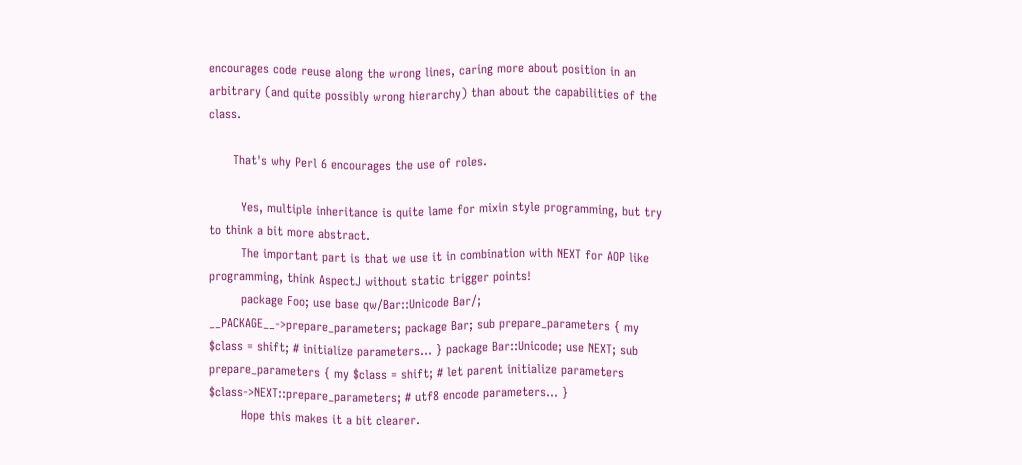encourages code reuse along the wrong lines, caring more about position in an arbitrary (and quite possibly wrong hierarchy) than about the capabilities of the class.

      That's why Perl 6 encourages the use of roles.

        Yes, multiple inheritance is quite lame for mixin style programming, but try to think a bit more abstract.
        The important part is that we use it in combination with NEXT for AOP like programming, think AspectJ without static trigger points!
        package Foo; use base qw/Bar::Unicode Bar/; __PACKAGE__->prepare_parameters; package Bar; sub prepare_parameters { my $class = shift; # initialize parameters... } package Bar::Unicode; use NEXT; sub prepare_parameters { my $class = shift; # let parent initialize parameters $class->NEXT::prepare_parameters; # utf8 encode parameters... }
        Hope this makes it a bit clearer.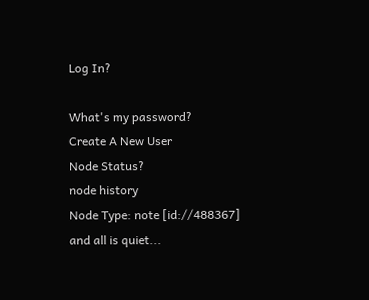Log In?

What's my password?
Create A New User
Node Status?
node history
Node Type: note [id://488367]
and all is quiet...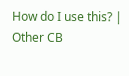How do I use this? | Other CB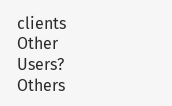clients
Other Users?
Others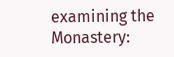examining the Monastery: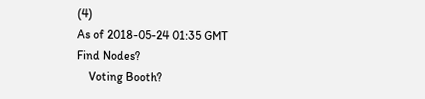(4)
As of 2018-05-24 01:35 GMT
Find Nodes?
    Voting Booth?